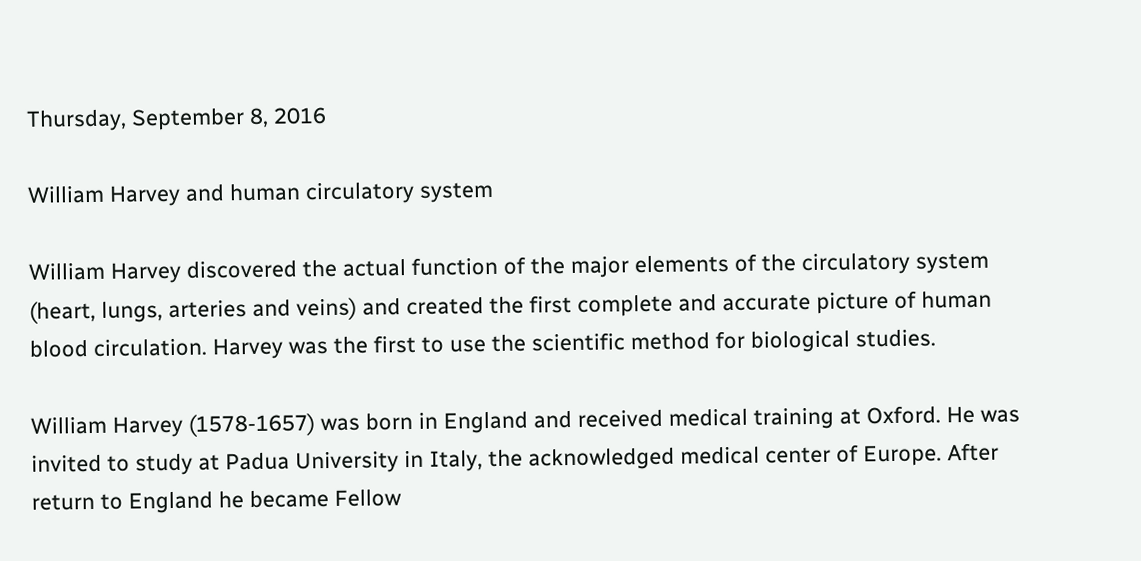Thursday, September 8, 2016

William Harvey and human circulatory system

William Harvey discovered the actual function of the major elements of the circulatory system (heart, lungs, arteries and veins) and created the first complete and accurate picture of human blood circulation. Harvey was the first to use the scientific method for biological studies.

William Harvey (1578-1657) was born in England and received medical training at Oxford. He was invited to study at Padua University in Italy, the acknowledged medical center of Europe. After return to England he became Fellow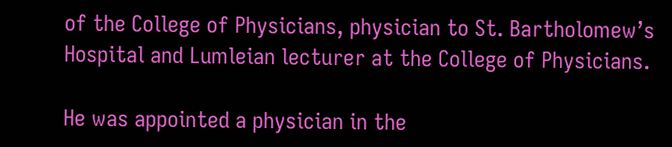of the College of Physicians, physician to St. Bartholomew’s Hospital and Lumleian lecturer at the College of Physicians.

He was appointed a physician in the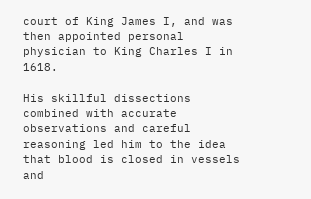court of King James I, and was then appointed personal physician to King Charles I in 1618.

His skillful dissections combined with accurate observations and careful reasoning led him to the idea that blood is closed in vessels and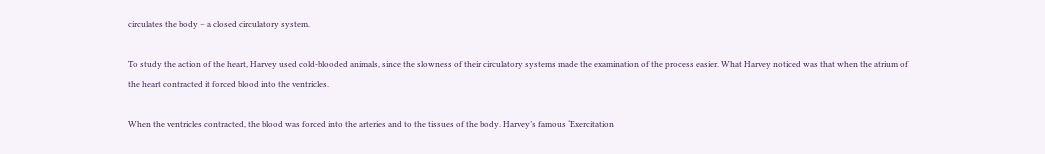circulates the body – a closed circulatory system.

To study the action of the heart, Harvey used cold-blooded animals, since the slowness of their circulatory systems made the examination of the process easier. What Harvey noticed was that when the atrium of the heart contracted it forced blood into the ventricles.

When the ventricles contracted, the blood was forced into the arteries and to the tissues of the body. Harvey’s famous ‘Exercitation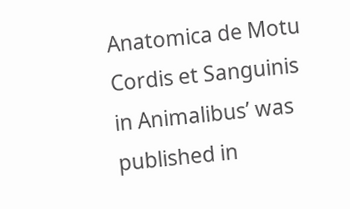Anatomica de Motu Cordis et Sanguinis in Animalibus’ was published in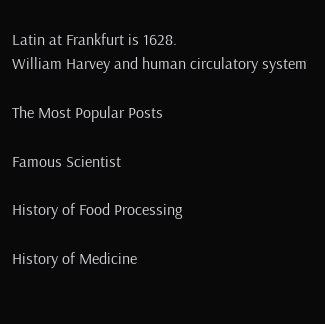Latin at Frankfurt is 1628.
William Harvey and human circulatory system

The Most Popular Posts

Famous Scientist

History of Food Processing

History of Medicine